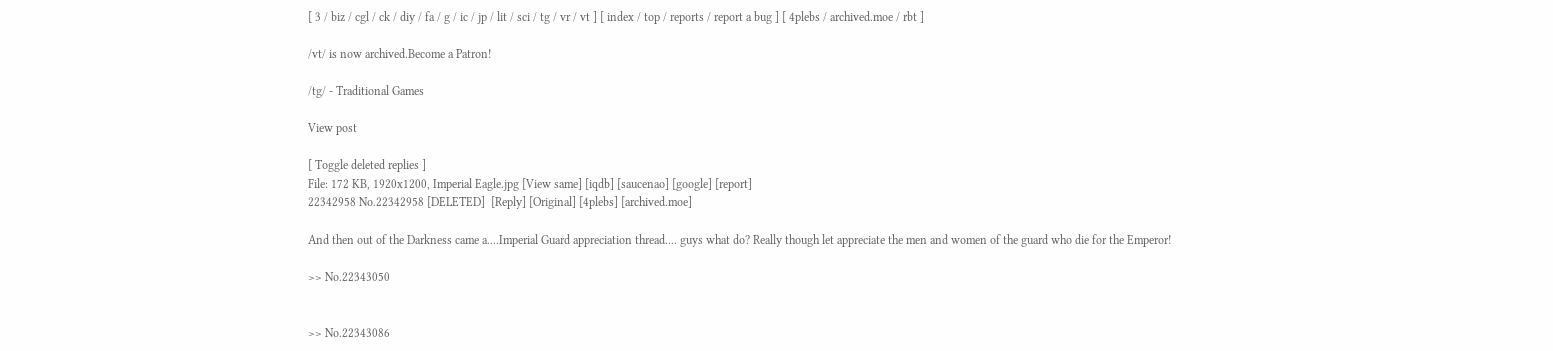[ 3 / biz / cgl / ck / diy / fa / g / ic / jp / lit / sci / tg / vr / vt ] [ index / top / reports / report a bug ] [ 4plebs / archived.moe / rbt ]

/vt/ is now archived.Become a Patron!

/tg/ - Traditional Games

View post

[ Toggle deleted replies ]
File: 172 KB, 1920x1200, Imperial Eagle.jpg [View same] [iqdb] [saucenao] [google] [report]
22342958 No.22342958 [DELETED]  [Reply] [Original] [4plebs] [archived.moe]

And then out of the Darkness came a....Imperial Guard appreciation thread.... guys what do? Really though let appreciate the men and women of the guard who die for the Emperor!

>> No.22343050


>> No.22343086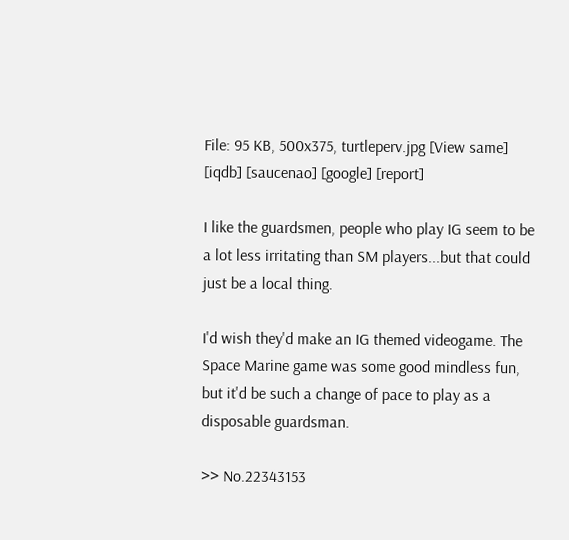File: 95 KB, 500x375, turtleperv.jpg [View same] [iqdb] [saucenao] [google] [report]

I like the guardsmen, people who play IG seem to be a lot less irritating than SM players...but that could just be a local thing.

I'd wish they'd make an IG themed videogame. The Space Marine game was some good mindless fun, but it'd be such a change of pace to play as a disposable guardsman.

>> No.22343153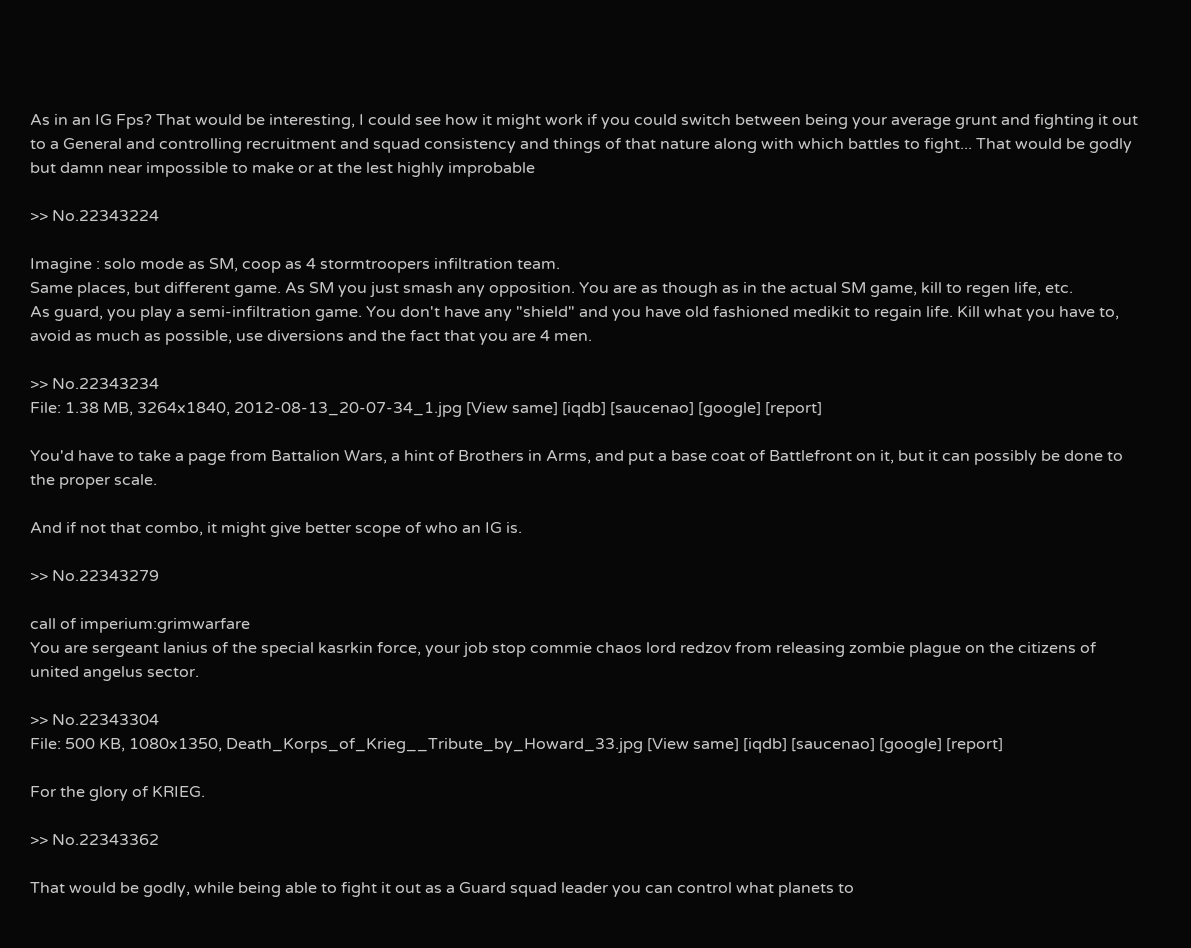As in an IG Fps? That would be interesting, I could see how it might work if you could switch between being your average grunt and fighting it out to a General and controlling recruitment and squad consistency and things of that nature along with which battles to fight... That would be godly but damn near impossible to make or at the lest highly improbable

>> No.22343224

Imagine : solo mode as SM, coop as 4 stormtroopers infiltration team.
Same places, but different game. As SM you just smash any opposition. You are as though as in the actual SM game, kill to regen life, etc.
As guard, you play a semi-infiltration game. You don't have any "shield" and you have old fashioned medikit to regain life. Kill what you have to, avoid as much as possible, use diversions and the fact that you are 4 men.

>> No.22343234
File: 1.38 MB, 3264x1840, 2012-08-13_20-07-34_1.jpg [View same] [iqdb] [saucenao] [google] [report]

You'd have to take a page from Battalion Wars, a hint of Brothers in Arms, and put a base coat of Battlefront on it, but it can possibly be done to the proper scale.

And if not that combo, it might give better scope of who an IG is.

>> No.22343279

call of imperium:grimwarfare
You are sergeant lanius of the special kasrkin force, your job stop commie chaos lord redzov from releasing zombie plague on the citizens of united angelus sector.

>> No.22343304
File: 500 KB, 1080x1350, Death_Korps_of_Krieg__Tribute_by_Howard_33.jpg [View same] [iqdb] [saucenao] [google] [report]

For the glory of KRIEG.

>> No.22343362

That would be godly, while being able to fight it out as a Guard squad leader you can control what planets to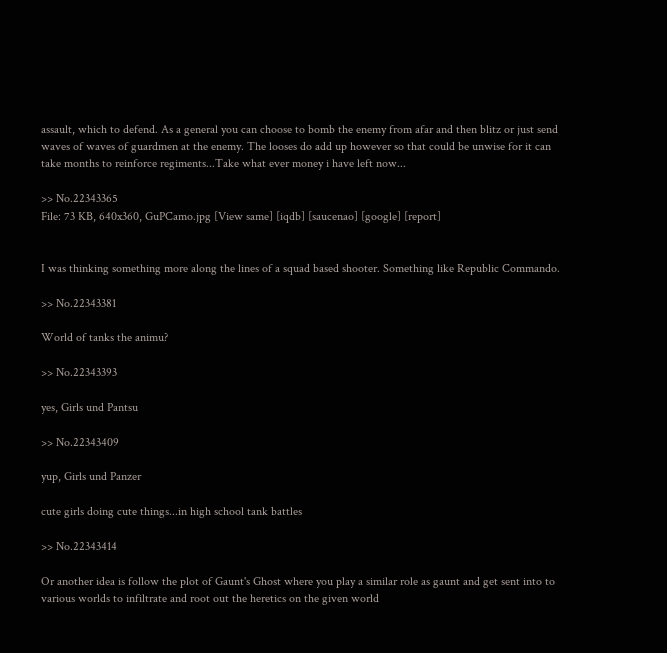assault, which to defend. As a general you can choose to bomb the enemy from afar and then blitz or just send waves of waves of guardmen at the enemy. The looses do add up however so that could be unwise for it can take months to reinforce regiments...Take what ever money i have left now...

>> No.22343365
File: 73 KB, 640x360, GuPCamo.jpg [View same] [iqdb] [saucenao] [google] [report]


I was thinking something more along the lines of a squad based shooter. Something like Republic Commando.

>> No.22343381

World of tanks the animu?

>> No.22343393

yes, Girls und Pantsu

>> No.22343409

yup, Girls und Panzer

cute girls doing cute things...in high school tank battles

>> No.22343414

Or another idea is follow the plot of Gaunt's Ghost where you play a similar role as gaunt and get sent into to various worlds to infiltrate and root out the heretics on the given world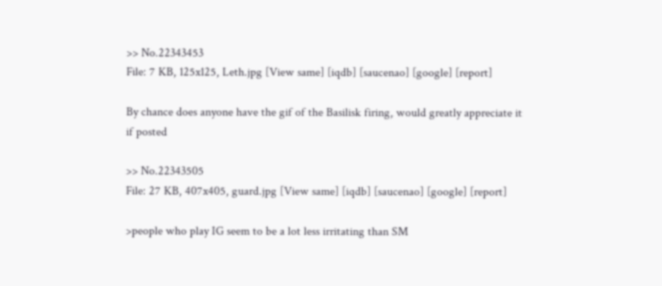>> No.22343453
File: 7 KB, 125x125, Leth.jpg [View same] [iqdb] [saucenao] [google] [report]

By chance does anyone have the gif of the Basilisk firing, would greatly appreciate it if posted

>> No.22343505
File: 27 KB, 407x405, guard.jpg [View same] [iqdb] [saucenao] [google] [report]

>people who play IG seem to be a lot less irritating than SM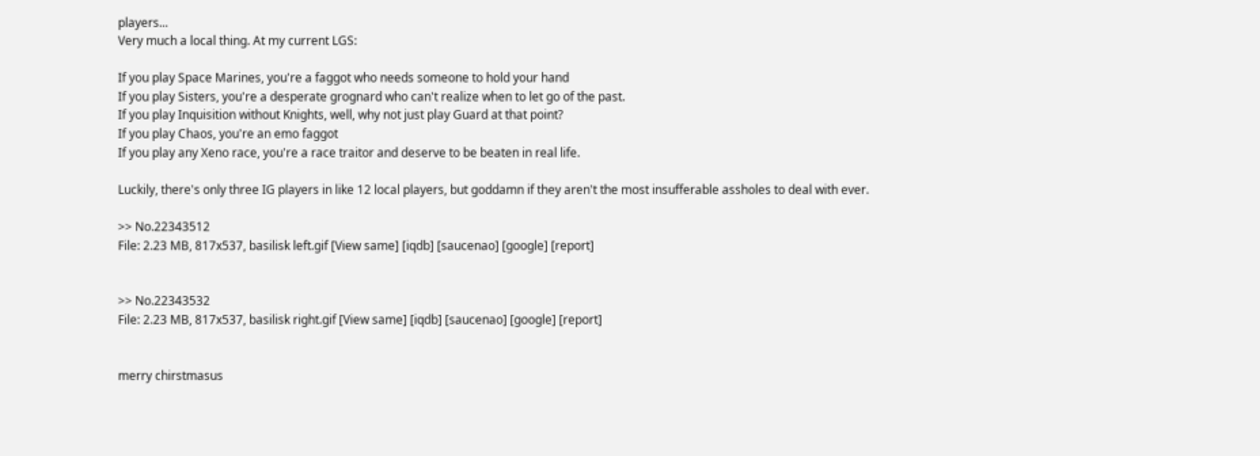players...
Very much a local thing. At my current LGS:

If you play Space Marines, you're a faggot who needs someone to hold your hand
If you play Sisters, you're a desperate grognard who can't realize when to let go of the past.
If you play Inquisition without Knights, well, why not just play Guard at that point?
If you play Chaos, you're an emo faggot
If you play any Xeno race, you're a race traitor and deserve to be beaten in real life.

Luckily, there's only three IG players in like 12 local players, but goddamn if they aren't the most insufferable assholes to deal with ever.

>> No.22343512
File: 2.23 MB, 817x537, basilisk left.gif [View same] [iqdb] [saucenao] [google] [report]


>> No.22343532
File: 2.23 MB, 817x537, basilisk right.gif [View same] [iqdb] [saucenao] [google] [report]


merry chirstmasus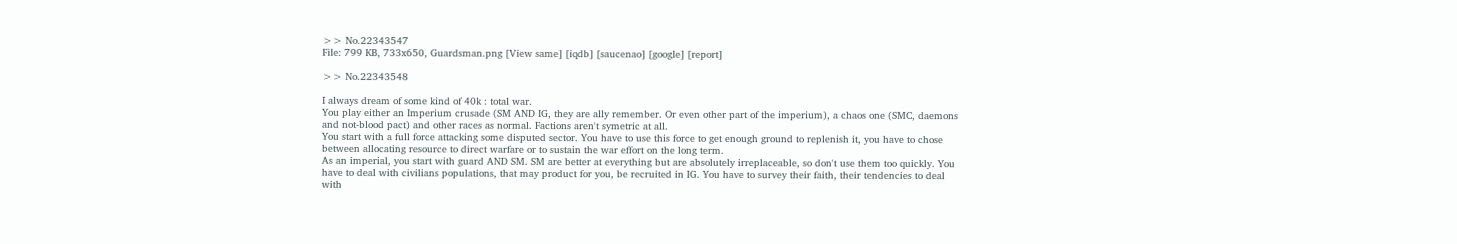>> No.22343547
File: 799 KB, 733x650, Guardsman.png [View same] [iqdb] [saucenao] [google] [report]

>> No.22343548

I always dream of some kind of 40k : total war.
You play either an Imperium crusade (SM AND IG, they are ally remember. Or even other part of the imperium), a chaos one (SMC, daemons and not-blood pact) and other races as normal. Factions aren't symetric at all.
You start with a full force attacking some disputed sector. You have to use this force to get enough ground to replenish it, you have to chose between allocating resource to direct warfare or to sustain the war effort on the long term.
As an imperial, you start with guard AND SM. SM are better at everything but are absolutely irreplaceable, so don't use them too quickly. You have to deal with civilians populations, that may product for you, be recruited in IG. You have to survey their faith, their tendencies to deal with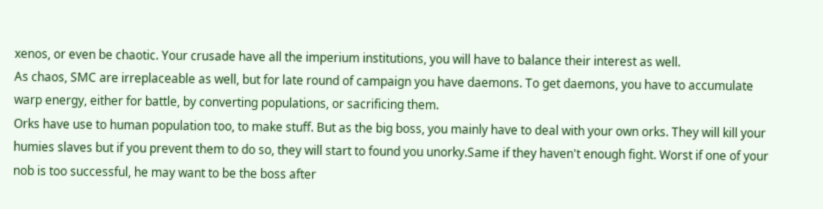xenos, or even be chaotic. Your crusade have all the imperium institutions, you will have to balance their interest as well.
As chaos, SMC are irreplaceable as well, but for late round of campaign you have daemons. To get daemons, you have to accumulate warp energy, either for battle, by converting populations, or sacrificing them.
Orks have use to human population too, to make stuff. But as the big boss, you mainly have to deal with your own orks. They will kill your humies slaves but if you prevent them to do so, they will start to found you unorky.Same if they haven't enough fight. Worst if one of your nob is too successful, he may want to be the boss after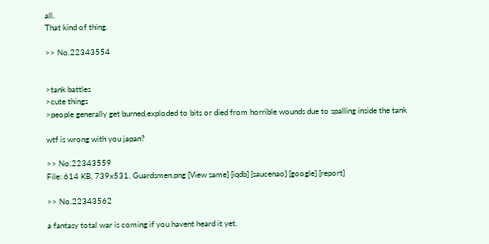all.
That kind of thing.

>> No.22343554


>tank battles
>cute things
>people generally get burned,exploded to bits or died from horrible wounds due to spalling inside the tank

wtf is wrong with you japan?

>> No.22343559
File: 614 KB, 739x531, Guardsmen.png [View same] [iqdb] [saucenao] [google] [report]

>> No.22343562

a fantasy total war is coming if you havent heard it yet.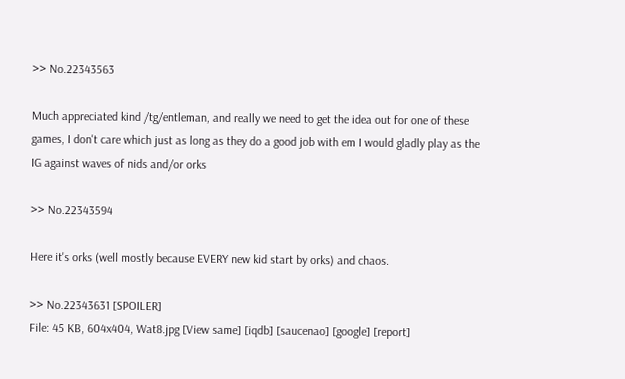>> No.22343563

Much appreciated kind /tg/entleman, and really we need to get the idea out for one of these games, I don't care which just as long as they do a good job with em I would gladly play as the IG against waves of nids and/or orks

>> No.22343594

Here it's orks (well mostly because EVERY new kid start by orks) and chaos.

>> No.22343631 [SPOILER]
File: 45 KB, 604x404, Wat8.jpg [View same] [iqdb] [saucenao] [google] [report]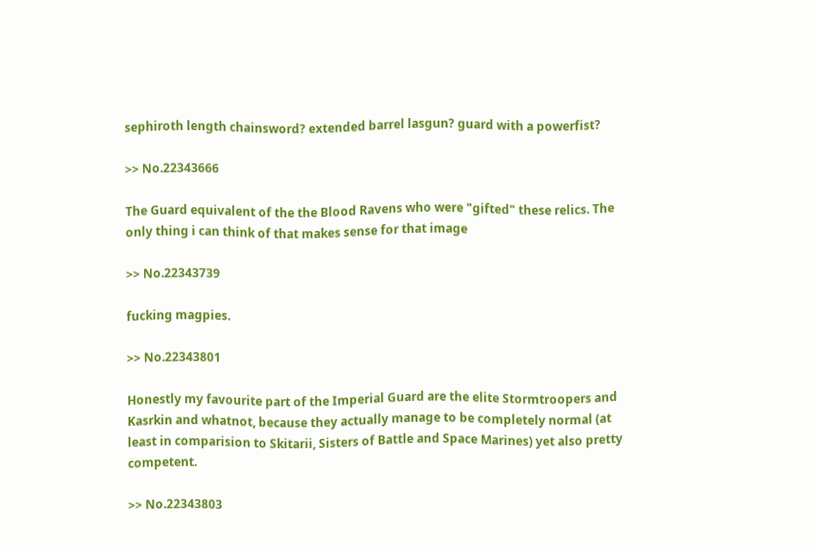sephiroth length chainsword? extended barrel lasgun? guard with a powerfist?

>> No.22343666

The Guard equivalent of the the Blood Ravens who were "gifted" these relics. The only thing i can think of that makes sense for that image

>> No.22343739

fucking magpies.

>> No.22343801

Honestly my favourite part of the Imperial Guard are the elite Stormtroopers and Kasrkin and whatnot, because they actually manage to be completely normal (at least in comparision to Skitarii, Sisters of Battle and Space Marines) yet also pretty competent.

>> No.22343803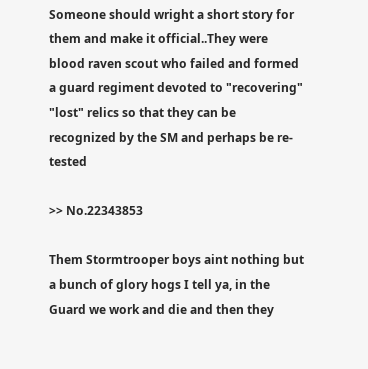Someone should wright a short story for them and make it official..They were blood raven scout who failed and formed a guard regiment devoted to "recovering" "lost" relics so that they can be recognized by the SM and perhaps be re-tested

>> No.22343853

Them Stormtrooper boys aint nothing but a bunch of glory hogs I tell ya, in the Guard we work and die and then they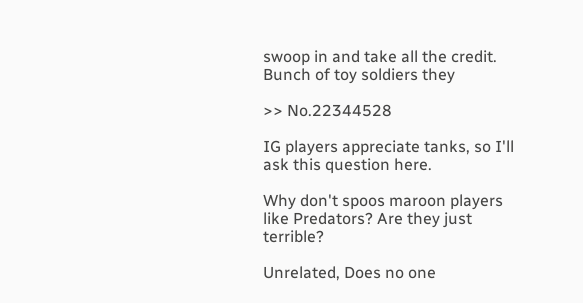swoop in and take all the credit. Bunch of toy soldiers they

>> No.22344528

IG players appreciate tanks, so I'll ask this question here.

Why don't spoos maroon players like Predators? Are they just terrible?

Unrelated, Does no one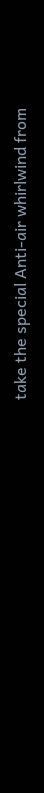take the special Anti-air whirlwind from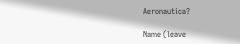Aeronautica?

Name (leave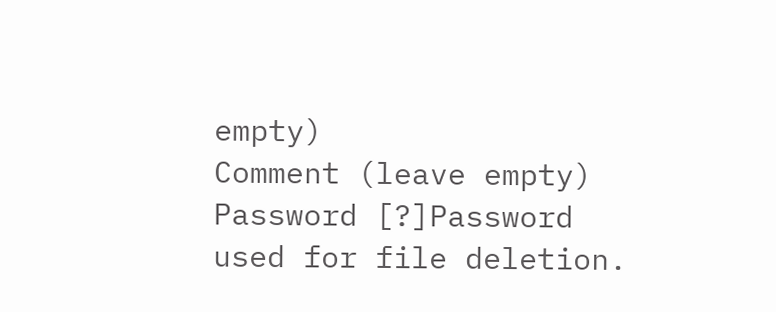empty)
Comment (leave empty)
Password [?]Password used for file deletion.